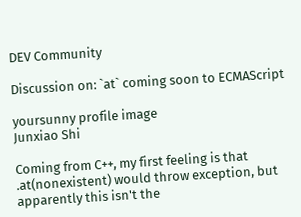DEV Community

Discussion on: `at` coming soon to ECMAScript

yoursunny profile image
Junxiao Shi

Coming from C++, my first feeling is that .at(nonexistent) would throw exception, but apparently this isn't the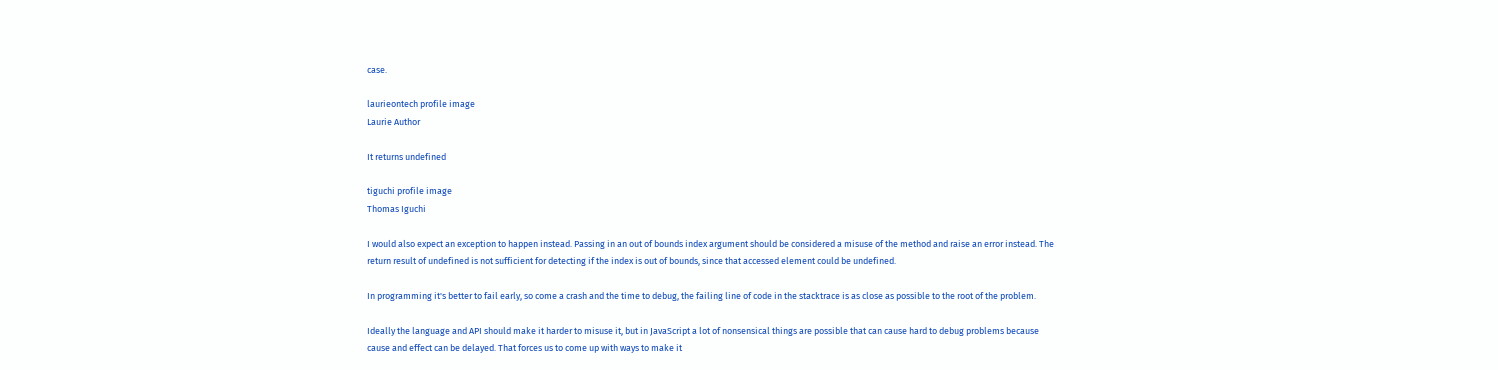case.

laurieontech profile image
Laurie Author

It returns undefined

tiguchi profile image
Thomas Iguchi

I would also expect an exception to happen instead. Passing in an out of bounds index argument should be considered a misuse of the method and raise an error instead. The return result of undefined is not sufficient for detecting if the index is out of bounds, since that accessed element could be undefined.

In programming it's better to fail early, so come a crash and the time to debug, the failing line of code in the stacktrace is as close as possible to the root of the problem.

Ideally the language and API should make it harder to misuse it, but in JavaScript a lot of nonsensical things are possible that can cause hard to debug problems because cause and effect can be delayed. That forces us to come up with ways to make it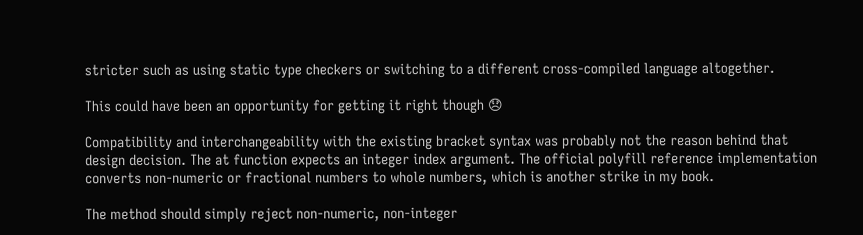stricter such as using static type checkers or switching to a different cross-compiled language altogether.

This could have been an opportunity for getting it right though 😞

Compatibility and interchangeability with the existing bracket syntax was probably not the reason behind that design decision. The at function expects an integer index argument. The official polyfill reference implementation converts non-numeric or fractional numbers to whole numbers, which is another strike in my book.

The method should simply reject non-numeric, non-integer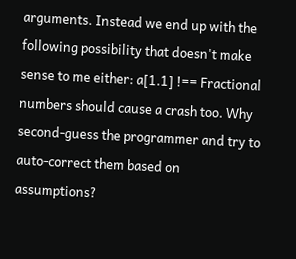arguments. Instead we end up with the following possibility that doesn't make sense to me either: a[1.1] !== Fractional numbers should cause a crash too. Why second-guess the programmer and try to auto-correct them based on assumptions?